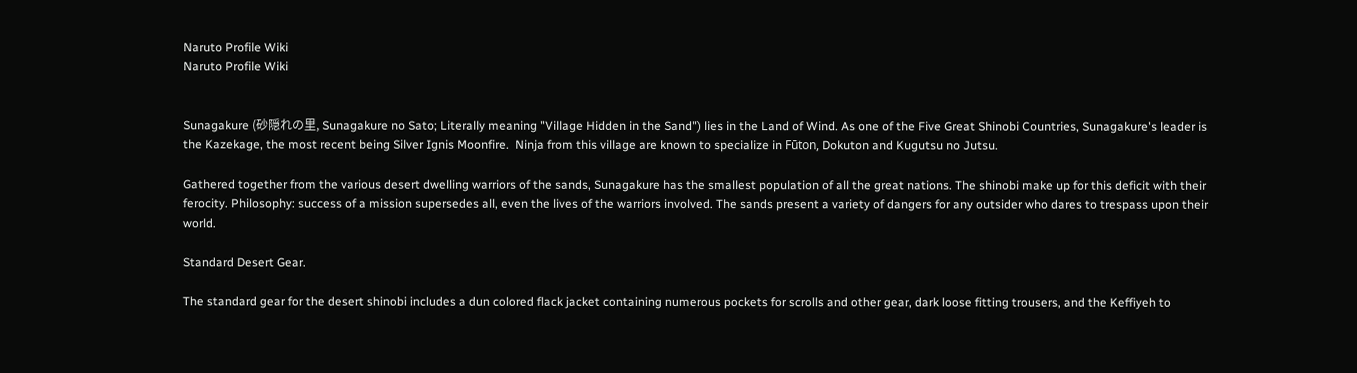Naruto Profile Wiki
Naruto Profile Wiki


Sunagakure (砂隠れの里, Sunagakure no Sato; Literally meaning "Village Hidden in the Sand") lies in the Land of Wind. As one of the Five Great Shinobi Countries, Sunagakure's leader is the Kazekage, the most recent being Silver Ignis Moonfire.  Ninja from this village are known to specialize in Fūton, Dokuton and Kugutsu no Jutsu.

Gathered together from the various desert dwelling warriors of the sands, Sunagakure has the smallest population of all the great nations. The shinobi make up for this deficit with their ferocity. Philosophy: success of a mission supersedes all, even the lives of the warriors involved. The sands present a variety of dangers for any outsider who dares to trespass upon their world.

Standard Desert Gear.

The standard gear for the desert shinobi includes a dun colored flack jacket containing numerous pockets for scrolls and other gear, dark loose fitting trousers, and the Keffiyeh to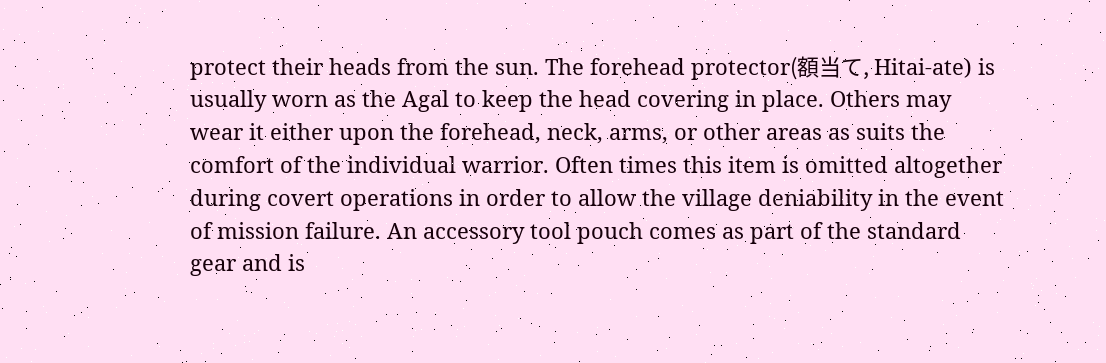protect their heads from the sun. The forehead protector(額当て, Hitai-ate) is usually worn as the Agal to keep the head covering in place. Others may wear it either upon the forehead, neck, arms, or other areas as suits the comfort of the individual warrior. Often times this item is omitted altogether during covert operations in order to allow the village deniability in the event of mission failure. An accessory tool pouch comes as part of the standard gear and is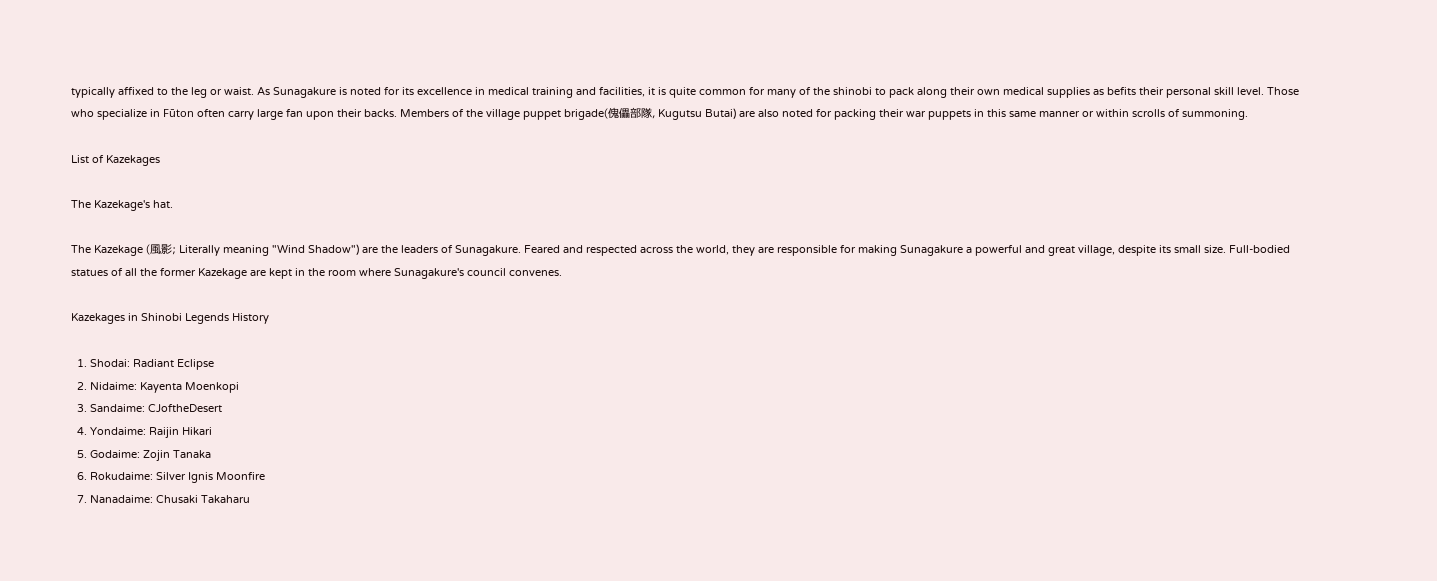typically affixed to the leg or waist. As Sunagakure is noted for its excellence in medical training and facilities, it is quite common for many of the shinobi to pack along their own medical supplies as befits their personal skill level. Those who specialize in Fūton often carry large fan upon their backs. Members of the village puppet brigade(傀儡部隊, Kugutsu Butai) are also noted for packing their war puppets in this same manner or within scrolls of summoning.

List of Kazekages

The Kazekage's hat.

The Kazekage (風影; Literally meaning "Wind Shadow") are the leaders of Sunagakure. Feared and respected across the world, they are responsible for making Sunagakure a powerful and great village, despite its small size. Full-bodied statues of all the former Kazekage are kept in the room where Sunagakure's council convenes.

Kazekages in Shinobi Legends History

  1. Shodai: Radiant Eclipse
  2. Nidaime: Kayenta Moenkopi
  3. Sandaime: CJoftheDesert
  4. Yondaime: Raijin Hikari
  5. Godaime: Zojin Tanaka
  6. Rokudaime: Silver Ignis Moonfire
  7. Nanadaime: Chusaki Takaharu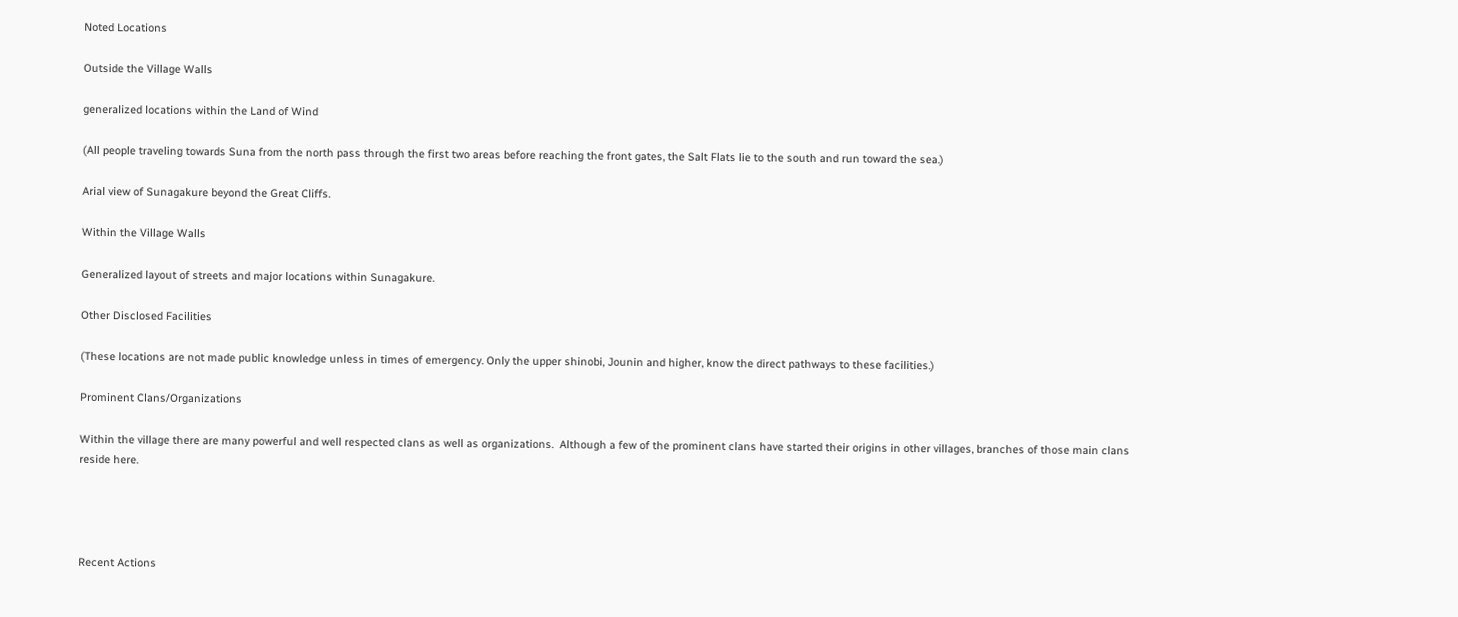Noted Locations

Outside the Village Walls

generalized locations within the Land of Wind

(All people traveling towards Suna from the north pass through the first two areas before reaching the front gates, the Salt Flats lie to the south and run toward the sea.)

Arial view of Sunagakure beyond the Great Cliffs.

Within the Village Walls

Generalized layout of streets and major locations within Sunagakure.

Other Disclosed Facilities

(These locations are not made public knowledge unless in times of emergency. Only the upper shinobi, Jounin and higher, know the direct pathways to these facilities.)

Prominent Clans/Organizations

Within the village there are many powerful and well respected clans as well as organizations.  Although a few of the prominent clans have started their origins in other villages, branches of those main clans reside here.




Recent Actions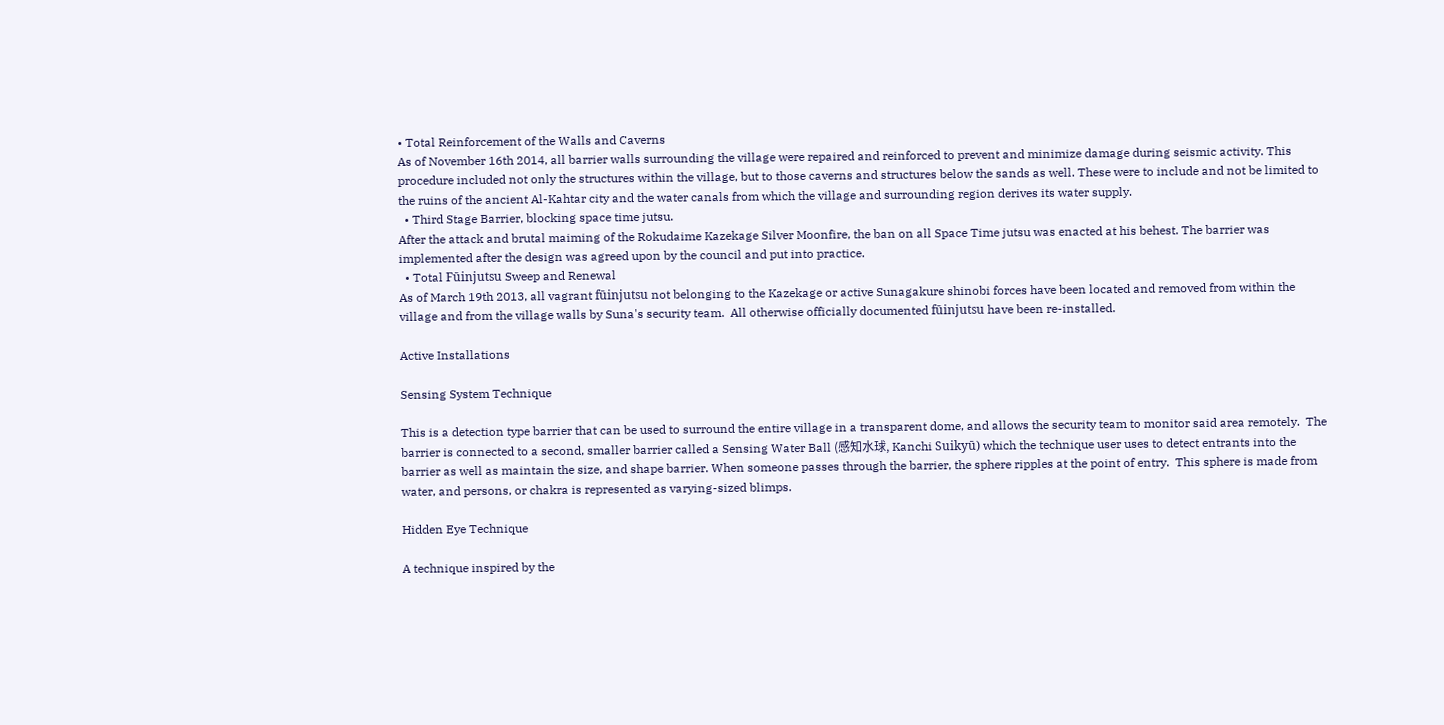• Total Reinforcement of the Walls and Caverns
As of November 16th 2014, all barrier walls surrounding the village were repaired and reinforced to prevent and minimize damage during seismic activity. This procedure included not only the structures within the village, but to those caverns and structures below the sands as well. These were to include and not be limited to the ruins of the ancient Al-Kahtar city and the water canals from which the village and surrounding region derives its water supply.
  • Third Stage Barrier, blocking space time jutsu.
After the attack and brutal maiming of the Rokudaime Kazekage Silver Moonfire, the ban on all Space Time jutsu was enacted at his behest. The barrier was implemented after the design was agreed upon by the council and put into practice.
  • Total Fūinjutsu Sweep and Renewal
As of March 19th 2013, all vagrant fūinjutsu not belonging to the Kazekage or active Sunagakure shinobi forces have been located and removed from within the village and from the village walls by Suna's security team.  All otherwise officially documented fūinjutsu have been re-installed.

Active Installations

Sensing System Technique

This is a detection type barrier that can be used to surround the entire village in a transparent dome, and allows the security team to monitor said area remotely.  The barrier is connected to a second, smaller barrier called a Sensing Water Ball (感知水球, Kanchi Suikyū) which the technique user uses to detect entrants into the barrier as well as maintain the size, and shape barrier. When someone passes through the barrier, the sphere ripples at the point of entry.  This sphere is made from water, and persons, or chakra is represented as varying-sized blimps.

Hidden Eye Technique

A technique inspired by the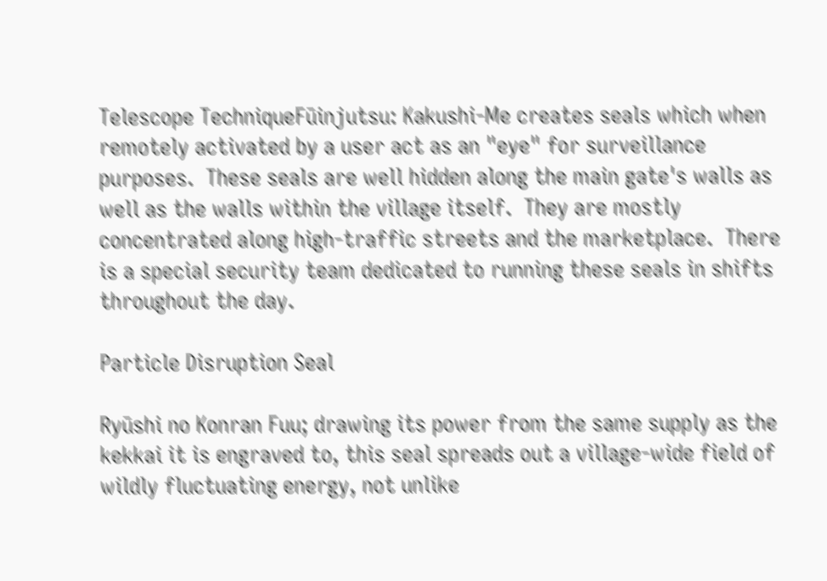Telescope TechniqueFūinjutsu: Kakushi-Me creates seals which when remotely activated by a user act as an "eye" for surveillance purposes.  These seals are well hidden along the main gate's walls as well as the walls within the village itself.  They are mostly concentrated along high-traffic streets and the marketplace.  There is a special security team dedicated to running these seals in shifts throughout the day.

Particle Disruption Seal

Ryūshi no Konran Fuu; drawing its power from the same supply as the kekkai it is engraved to, this seal spreads out a village-wide field of wildly fluctuating energy, not unlike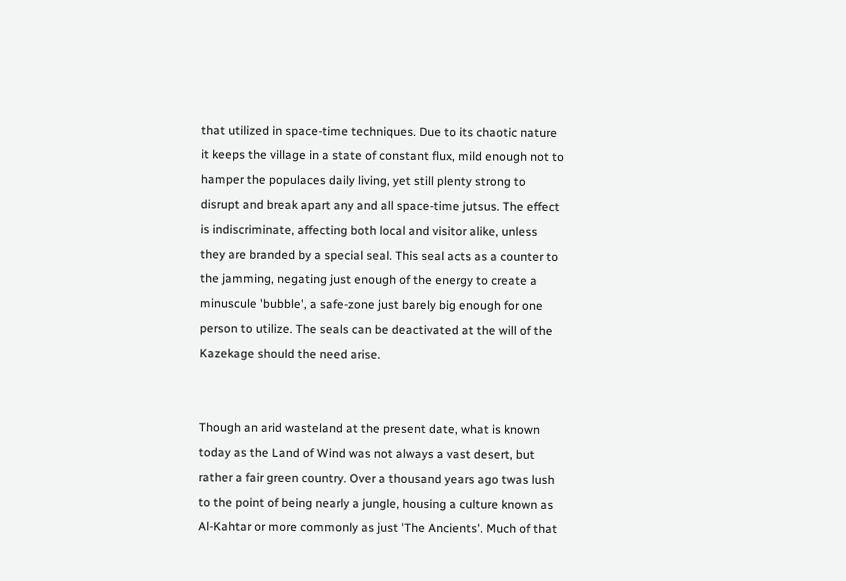that utilized in space-time techniques. Due to its chaotic nature it keeps the village in a state of constant flux, mild enough not to hamper the populaces daily living, yet still plenty strong to disrupt and break apart any and all space-time jutsus. The effect is indiscriminate, affecting both local and visitor alike, unless they are branded by a special seal. This seal acts as a counter to the jamming, negating just enough of the energy to create a minuscule 'bubble', a safe-zone just barely big enough for one person to utilize. The seals can be deactivated at the will of the Kazekage should the need arise.


Though an arid wasteland at the present date, what is known today as the Land of Wind was not always a vast desert, but rather a fair green country. Over a thousand years ago twas lush to the point of being nearly a jungle, housing a culture known as Al-Kahtar or more commonly as just 'The Ancients'. Much of that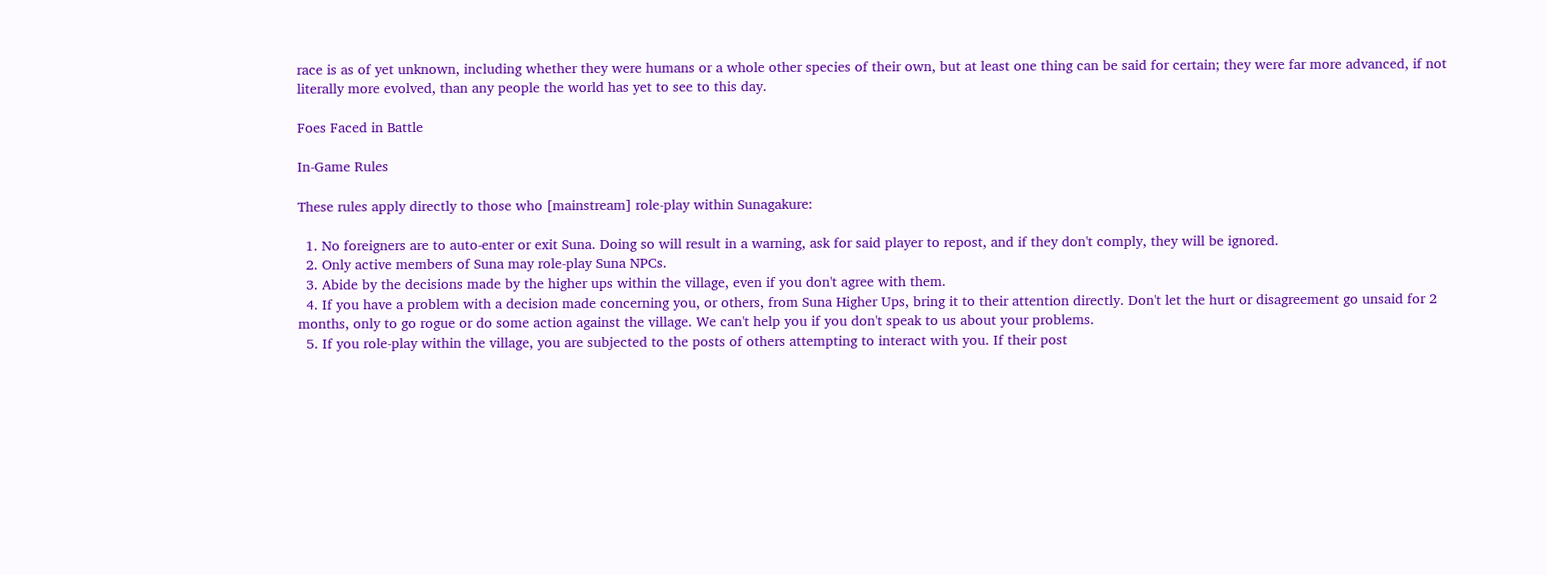race is as of yet unknown, including whether they were humans or a whole other species of their own, but at least one thing can be said for certain; they were far more advanced, if not literally more evolved, than any people the world has yet to see to this day.

Foes Faced in Battle

In-Game Rules

These rules apply directly to those who [mainstream] role-play within Sunagakure:

  1. No foreigners are to auto-enter or exit Suna. Doing so will result in a warning, ask for said player to repost, and if they don't comply, they will be ignored.
  2. Only active members of Suna may role-play Suna NPCs.
  3. Abide by the decisions made by the higher ups within the village, even if you don't agree with them.
  4. If you have a problem with a decision made concerning you, or others, from Suna Higher Ups, bring it to their attention directly. Don't let the hurt or disagreement go unsaid for 2 months, only to go rogue or do some action against the village. We can't help you if you don't speak to us about your problems.
  5. If you role-play within the village, you are subjected to the posts of others attempting to interact with you. If their post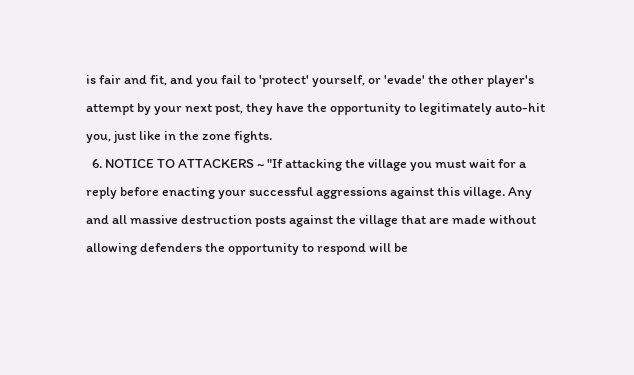is fair and fit, and you fail to 'protect' yourself, or 'evade' the other player's attempt by your next post, they have the opportunity to legitimately auto-hit you, just like in the zone fights.
  6. NOTICE TO ATTACKERS ~ "If attacking the village you must wait for a reply before enacting your successful aggressions against this village. Any and all massive destruction posts against the village that are made without allowing defenders the opportunity to respond will be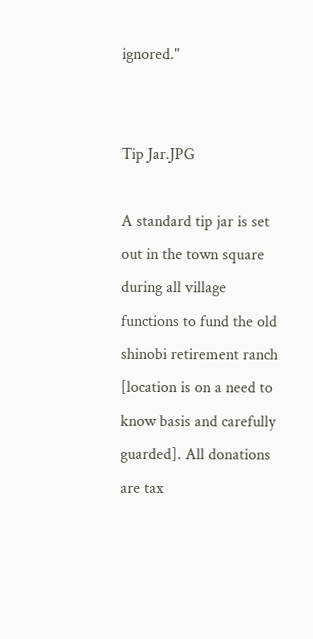ignored."


Tip Jar.JPG

A standard tip jar is set out in the town square during all village functions to fund the old shinobi retirement ranch [location is on a need to know basis and carefully guarded]. All donations are tax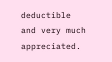deductible and very much appreciated.